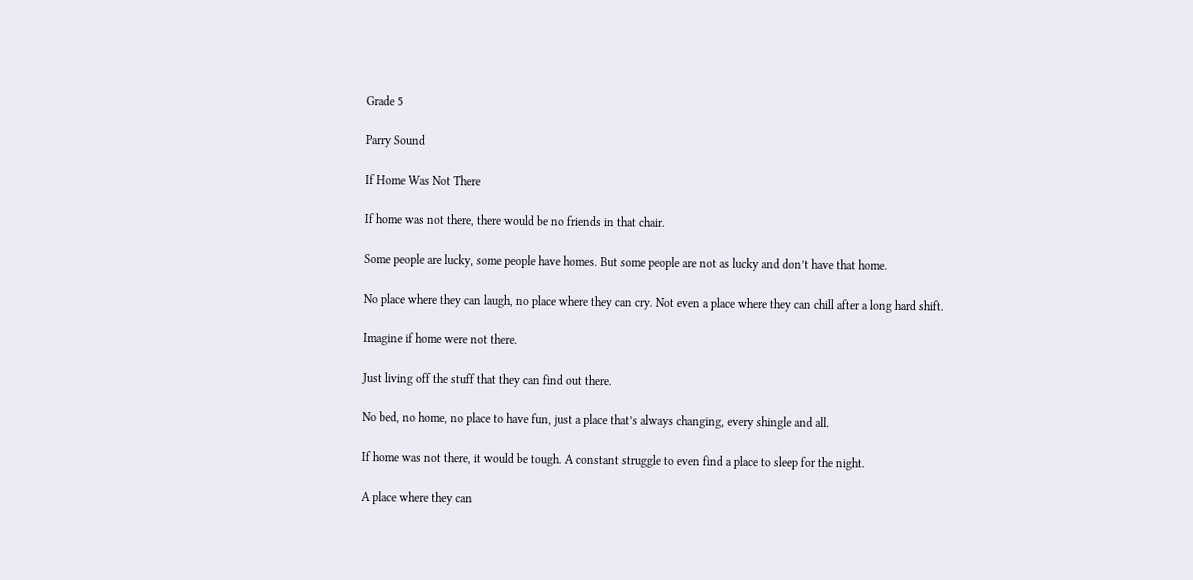Grade 5

Parry Sound

If Home Was Not There

If home was not there, there would be no friends in that chair.

Some people are lucky, some people have homes. But some people are not as lucky and don’t have that home.

No place where they can laugh, no place where they can cry. Not even a place where they can chill after a long hard shift.

Imagine if home were not there.

Just living off the stuff that they can find out there.

No bed, no home, no place to have fun, just a place that’s always changing, every shingle and all.

If home was not there, it would be tough. A constant struggle to even find a place to sleep for the night.

A place where they can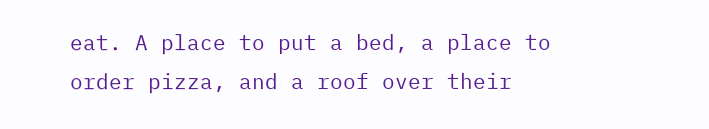eat. A place to put a bed, a place to order pizza, and a roof over their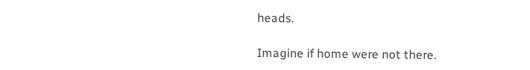heads.

Imagine if home were not there.